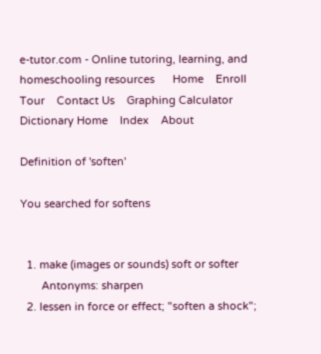e-tutor.com - Online tutoring, learning, and homeschooling resources      Home    Enroll    Tour    Contact Us    Graphing Calculator         Dictionary Home    Index    About

Definition of 'soften'

You searched for softens


  1. make (images or sounds) soft or softer
       Antonyms: sharpen
  2. lessen in force or effect; "soften a shock";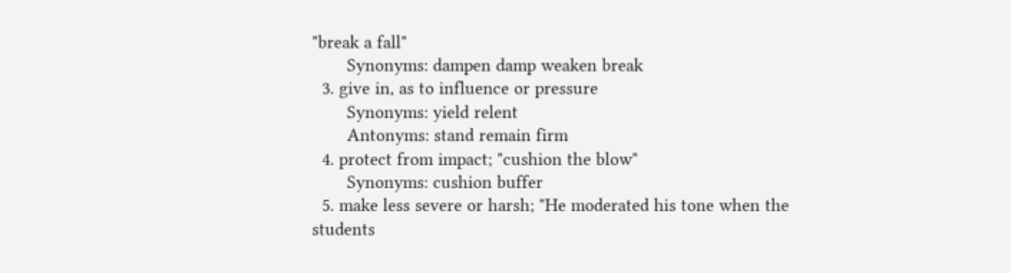"break a fall"
       Synonyms: dampen damp weaken break
  3. give in, as to influence or pressure
       Synonyms: yield relent
       Antonyms: stand remain firm
  4. protect from impact; "cushion the blow"
       Synonyms: cushion buffer
  5. make less severe or harsh; "He moderated his tone when the students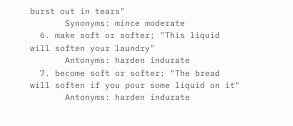burst out in tears"
       Synonyms: mince moderate
  6. make soft or softer; "This liquid will soften your laundry"
       Antonyms: harden indurate
  7. become soft or softer; "The bread will soften if you pour some liquid on it"
       Antonyms: harden indurate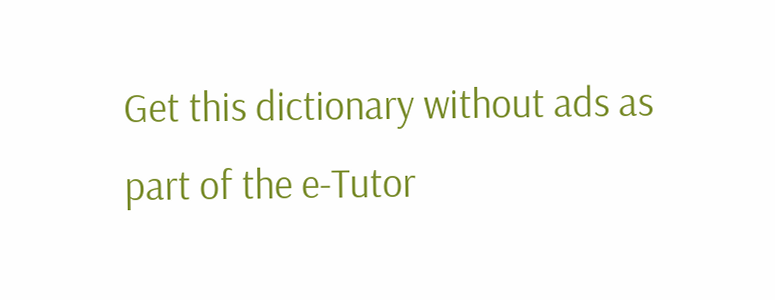Get this dictionary without ads as part of the e-Tutor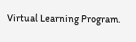Virtual Learning Program.